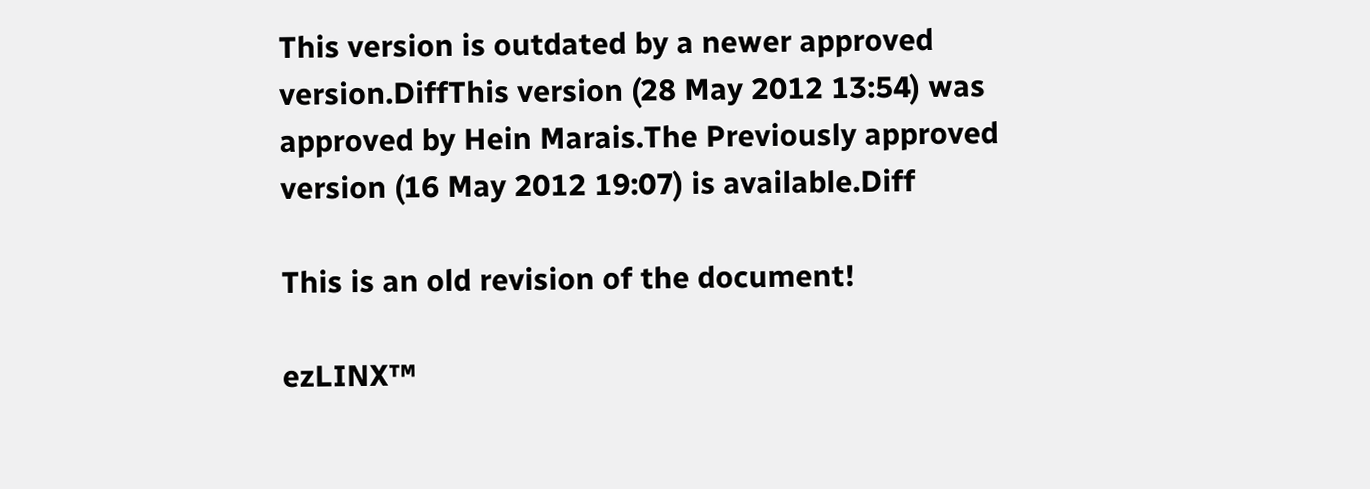This version is outdated by a newer approved version.DiffThis version (28 May 2012 13:54) was approved by Hein Marais.The Previously approved version (16 May 2012 19:07) is available.Diff

This is an old revision of the document!

ezLINX™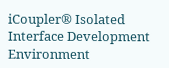iCoupler® Isolated Interface Development Environment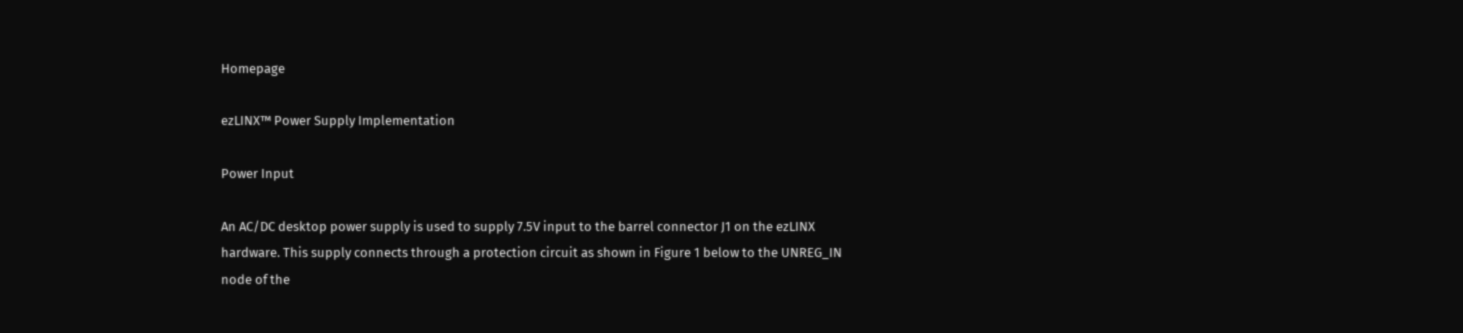Homepage

ezLINX™ Power Supply Implementation

Power Input

An AC/DC desktop power supply is used to supply 7.5V input to the barrel connector J1 on the ezLINX hardware. This supply connects through a protection circuit as shown in Figure 1 below to the UNREG_IN node of the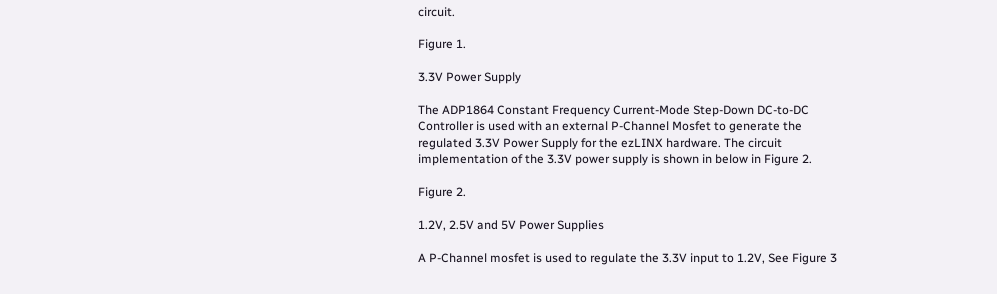circuit.

Figure 1.

3.3V Power Supply

The ADP1864 Constant Frequency Current-Mode Step-Down DC-to-DC Controller is used with an external P-Channel Mosfet to generate the regulated 3.3V Power Supply for the ezLINX hardware. The circuit implementation of the 3.3V power supply is shown in below in Figure 2.

Figure 2.

1.2V, 2.5V and 5V Power Supplies

A P-Channel mosfet is used to regulate the 3.3V input to 1.2V, See Figure 3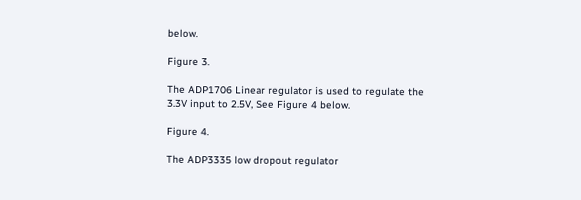below.

Figure 3.

The ADP1706 Linear regulator is used to regulate the 3.3V input to 2.5V, See Figure 4 below.

Figure 4.

The ADP3335 low dropout regulator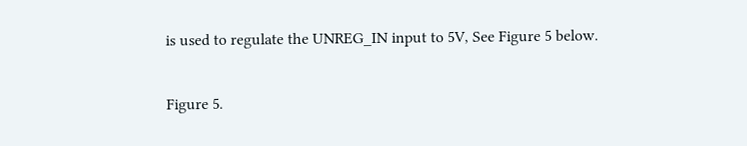is used to regulate the UNREG_IN input to 5V, See Figure 5 below.

Figure 5.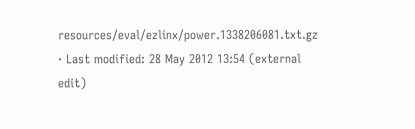resources/eval/ezlinx/power.1338206081.txt.gz · Last modified: 28 May 2012 13:54 (external edit)